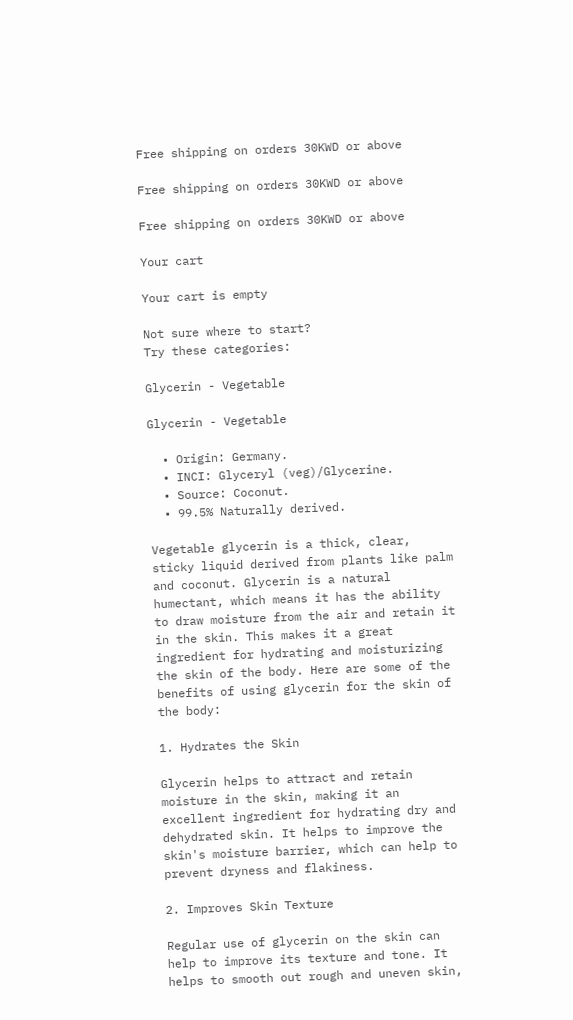Free shipping on orders 30KWD or above

Free shipping on orders 30KWD or above

Free shipping on orders 30KWD or above

Your cart

Your cart is empty

Not sure where to start?
Try these categories:

Glycerin - Vegetable

Glycerin - Vegetable

  • Origin: Germany.
  • INCI: Glyceryl (veg)/Glycerine.
  • Source: Coconut.
  • 99.5% Naturally derived.

Vegetable glycerin is a thick, clear, sticky liquid derived from plants like palm and coconut. Glycerin is a natural humectant, which means it has the ability to draw moisture from the air and retain it in the skin. This makes it a great ingredient for hydrating and moisturizing the skin of the body. Here are some of the benefits of using glycerin for the skin of the body:

1. Hydrates the Skin

Glycerin helps to attract and retain moisture in the skin, making it an excellent ingredient for hydrating dry and dehydrated skin. It helps to improve the skin's moisture barrier, which can help to prevent dryness and flakiness.

2. Improves Skin Texture

Regular use of glycerin on the skin can help to improve its texture and tone. It helps to smooth out rough and uneven skin,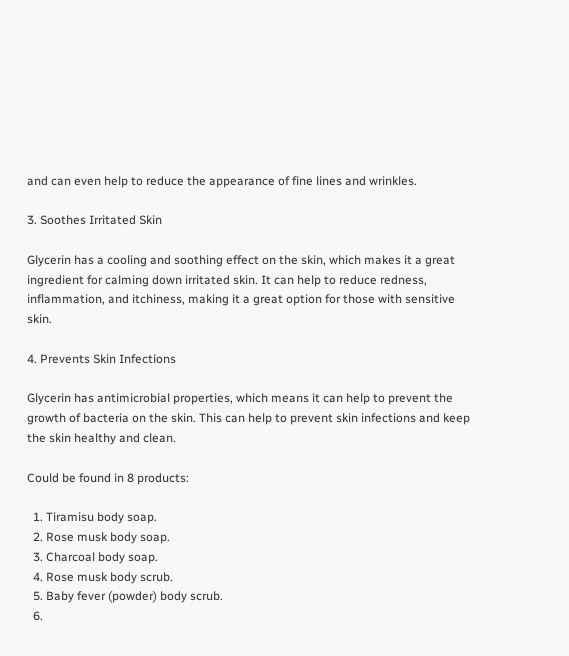and can even help to reduce the appearance of fine lines and wrinkles.

3. Soothes Irritated Skin

Glycerin has a cooling and soothing effect on the skin, which makes it a great ingredient for calming down irritated skin. It can help to reduce redness, inflammation, and itchiness, making it a great option for those with sensitive skin.

4. Prevents Skin Infections

Glycerin has antimicrobial properties, which means it can help to prevent the growth of bacteria on the skin. This can help to prevent skin infections and keep the skin healthy and clean.

Could be found in 8 products:

  1. Tiramisu body soap.
  2. Rose musk body soap.
  3. Charcoal body soap.
  4. Rose musk body scrub.
  5. Baby fever (powder) body scrub.
  6.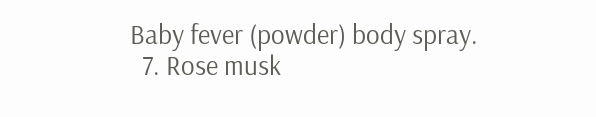Baby fever (powder) body spray.
  7. Rose musk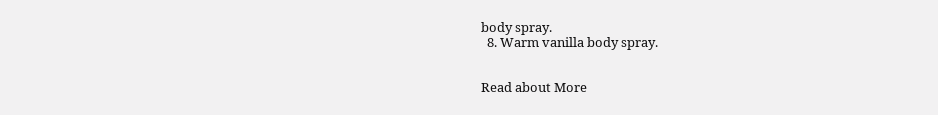body spray.
  8. Warm vanilla body spray.


Read about More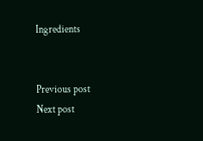Ingredients


Previous post
Next post